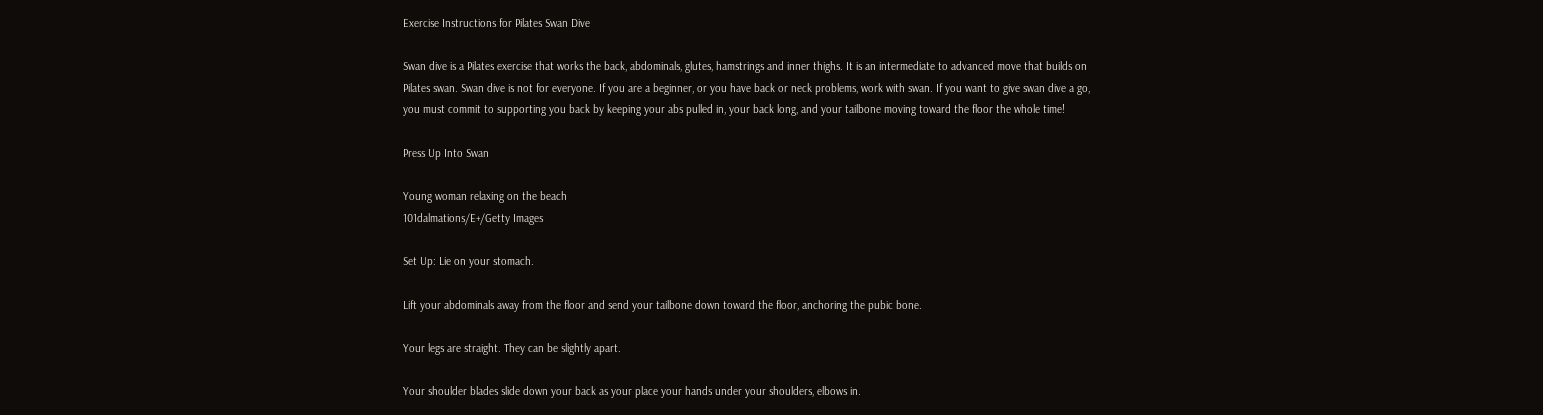Exercise Instructions for Pilates Swan Dive

Swan dive is a Pilates exercise that works the back, abdominals, glutes, hamstrings and inner thighs. It is an intermediate to advanced move that builds on Pilates swan. Swan dive is not for everyone. If you are a beginner, or you have back or neck problems, work with swan. If you want to give swan dive a go, you must commit to supporting you back by keeping your abs pulled in, your back long, and your tailbone moving toward the floor the whole time!

Press Up Into Swan

Young woman relaxing on the beach
101dalmations/E+/Getty Images

Set Up: Lie on your stomach.

Lift your abdominals away from the floor and send your tailbone down toward the floor, anchoring the pubic bone.

Your legs are straight. They can be slightly apart.

Your shoulder blades slide down your back as your place your hands under your shoulders, elbows in.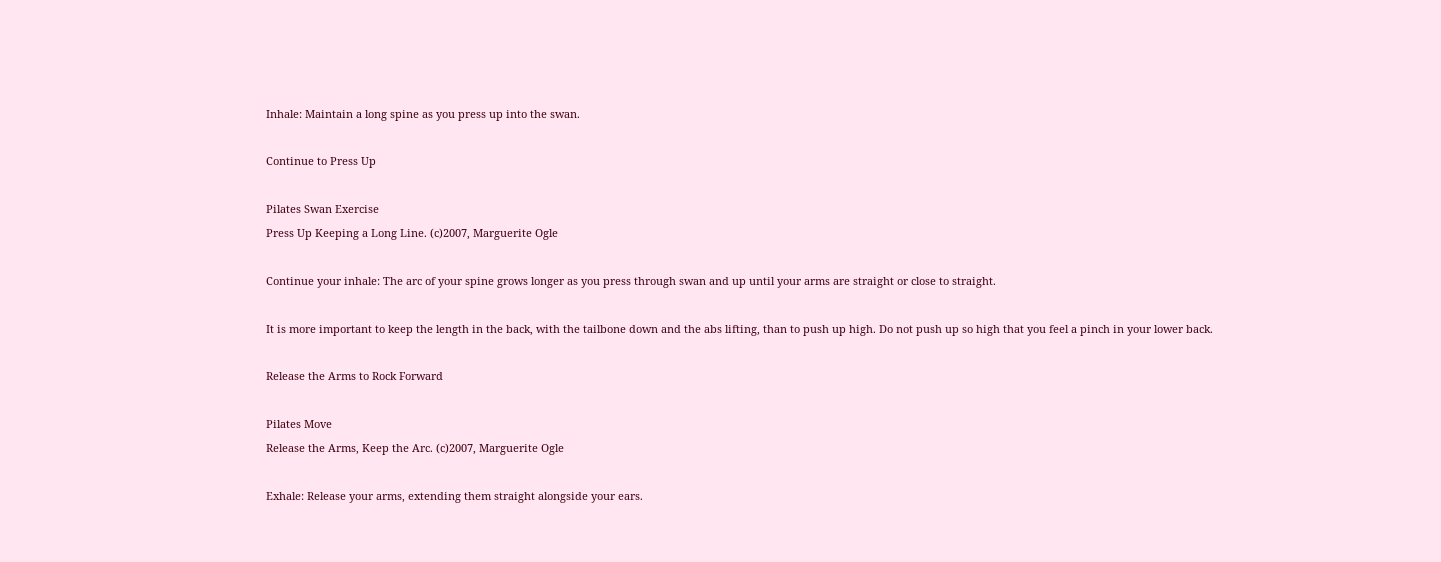Inhale: Maintain a long spine as you press up into the swan.

Continue to Press Up

Pilates Swan Exercise
Press Up Keeping a Long Line. (c)2007, Marguerite Ogle

Continue your inhale: The arc of your spine grows longer as you press through swan and up until your arms are straight or close to straight.

It is more important to keep the length in the back, with the tailbone down and the abs lifting, than to push up high. Do not push up so high that you feel a pinch in your lower back.

Release the Arms to Rock Forward

Pilates Move
Release the Arms, Keep the Arc. (c)2007, Marguerite Ogle

Exhale: Release your arms, extending them straight alongside your ears.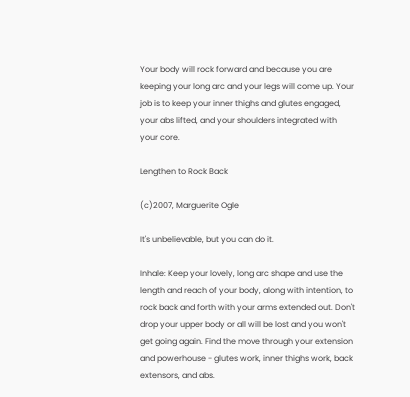Your body will rock forward and because you are keeping your long arc and your legs will come up. Your job is to keep your inner thighs and glutes engaged, your abs lifted, and your shoulders integrated with your core.

Lengthen to Rock Back

(c)2007, Marguerite Ogle

It's unbelievable, but you can do it.

Inhale: Keep your lovely, long arc shape and use the length and reach of your body, along with intention, to rock back and forth with your arms extended out. Don't drop your upper body or all will be lost and you won't get going again. Find the move through your extension and powerhouse - glutes work, inner thighs work, back extensors, and abs.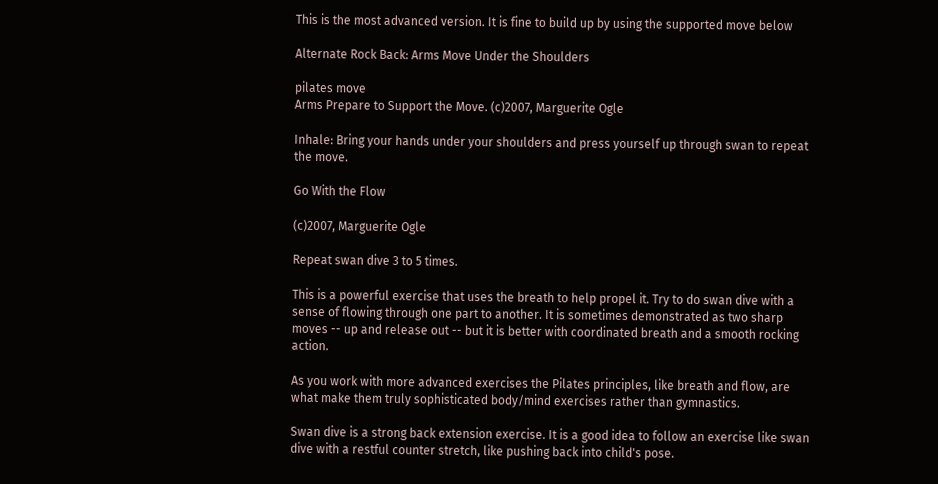This is the most advanced version. It is fine to build up by using the supported move below

Alternate Rock Back: Arms Move Under the Shoulders

pilates move
Arms Prepare to Support the Move. (c)2007, Marguerite Ogle

Inhale: Bring your hands under your shoulders and press yourself up through swan to repeat the move.

Go With the Flow

(c)2007, Marguerite Ogle

Repeat swan dive 3 to 5 times.

This is a powerful exercise that uses the breath to help propel it. Try to do swan dive with a sense of flowing through one part to another. It is sometimes demonstrated as two sharp moves -- up and release out -- but it is better with coordinated breath and a smooth rocking action.

As you work with more advanced exercises the Pilates principles, like breath and flow, are what make them truly sophisticated body/mind exercises rather than gymnastics.

Swan dive is a strong back extension exercise. It is a good idea to follow an exercise like swan dive with a restful counter stretch, like pushing back into child's pose.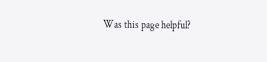Was this page helpful?